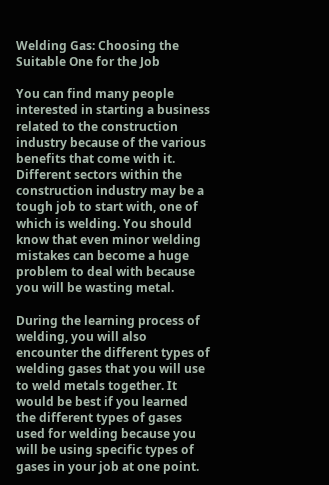Welding Gas: Choosing the Suitable One for the Job

You can find many people interested in starting a business related to the construction industry because of the various benefits that come with it. Different sectors within the construction industry may be a tough job to start with, one of which is welding. You should know that even minor welding mistakes can become a huge problem to deal with because you will be wasting metal.

During the learning process of welding, you will also encounter the different types of welding gases that you will use to weld metals together. It would be best if you learned the different types of gases used for welding because you will be using specific types of gases in your job at one point.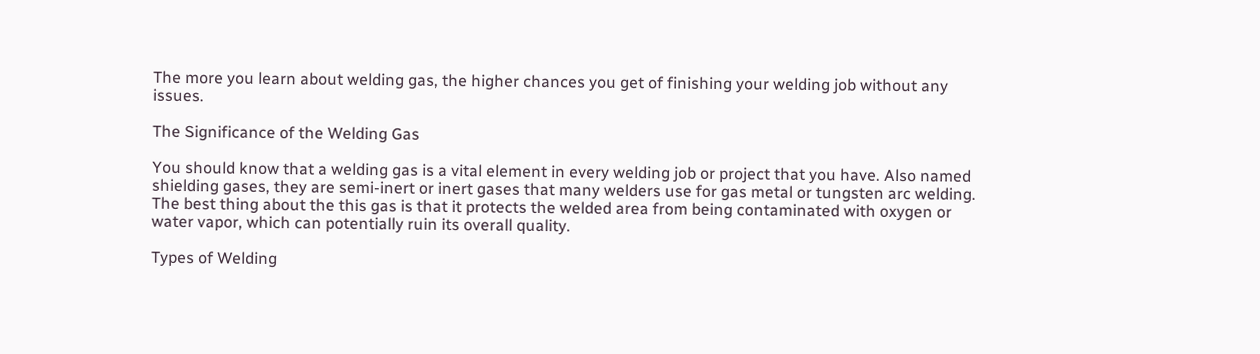The more you learn about welding gas, the higher chances you get of finishing your welding job without any issues.

The Significance of the Welding Gas

You should know that a welding gas is a vital element in every welding job or project that you have. Also named shielding gases, they are semi-inert or inert gases that many welders use for gas metal or tungsten arc welding. The best thing about the this gas is that it protects the welded area from being contaminated with oxygen or water vapor, which can potentially ruin its overall quality.

Types of Welding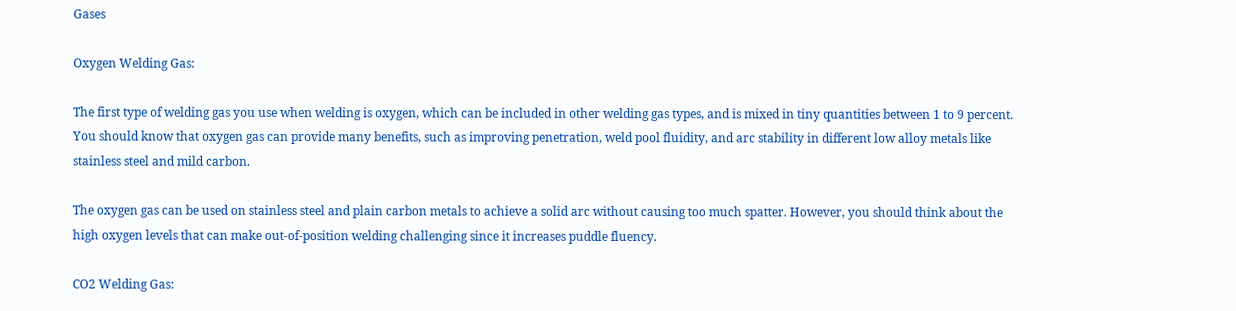Gases

Oxygen Welding Gas:

The first type of welding gas you use when welding is oxygen, which can be included in other welding gas types, and is mixed in tiny quantities between 1 to 9 percent. You should know that oxygen gas can provide many benefits, such as improving penetration, weld pool fluidity, and arc stability in different low alloy metals like stainless steel and mild carbon.

The oxygen gas can be used on stainless steel and plain carbon metals to achieve a solid arc without causing too much spatter. However, you should think about the high oxygen levels that can make out-of-position welding challenging since it increases puddle fluency.

CO2 Welding Gas: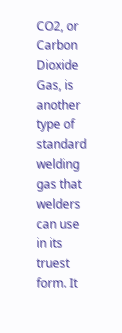CO2, or Carbon Dioxide Gas, is another type of standard welding gas that welders can use in its truest form. It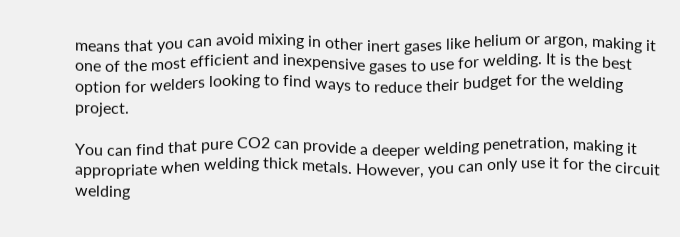means that you can avoid mixing in other inert gases like helium or argon, making it one of the most efficient and inexpensive gases to use for welding. It is the best option for welders looking to find ways to reduce their budget for the welding project.

You can find that pure CO2 can provide a deeper welding penetration, making it appropriate when welding thick metals. However, you can only use it for the circuit welding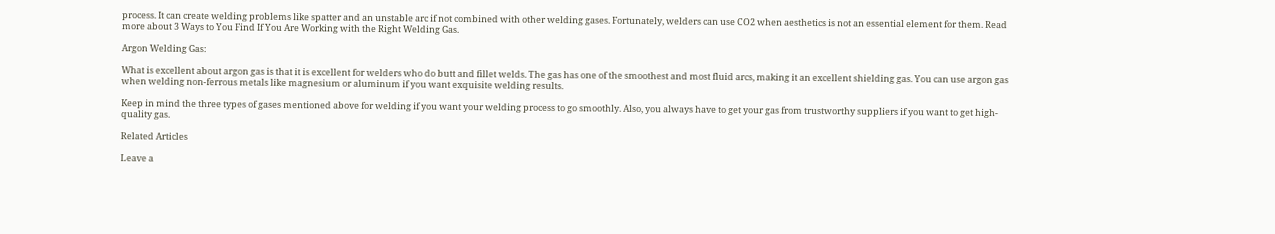process. It can create welding problems like spatter and an unstable arc if not combined with other welding gases. Fortunately, welders can use CO2 when aesthetics is not an essential element for them. Read more about 3 Ways to You Find If You Are Working with the Right Welding Gas.

Argon Welding Gas:

What is excellent about argon gas is that it is excellent for welders who do butt and fillet welds. The gas has one of the smoothest and most fluid arcs, making it an excellent shielding gas. You can use argon gas when welding non-ferrous metals like magnesium or aluminum if you want exquisite welding results.

Keep in mind the three types of gases mentioned above for welding if you want your welding process to go smoothly. Also, you always have to get your gas from trustworthy suppliers if you want to get high-quality gas.

Related Articles

Leave a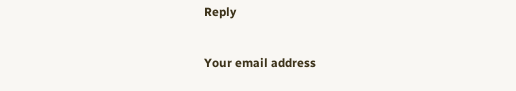Reply

Your email address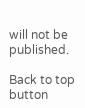will not be published.

Back to top button